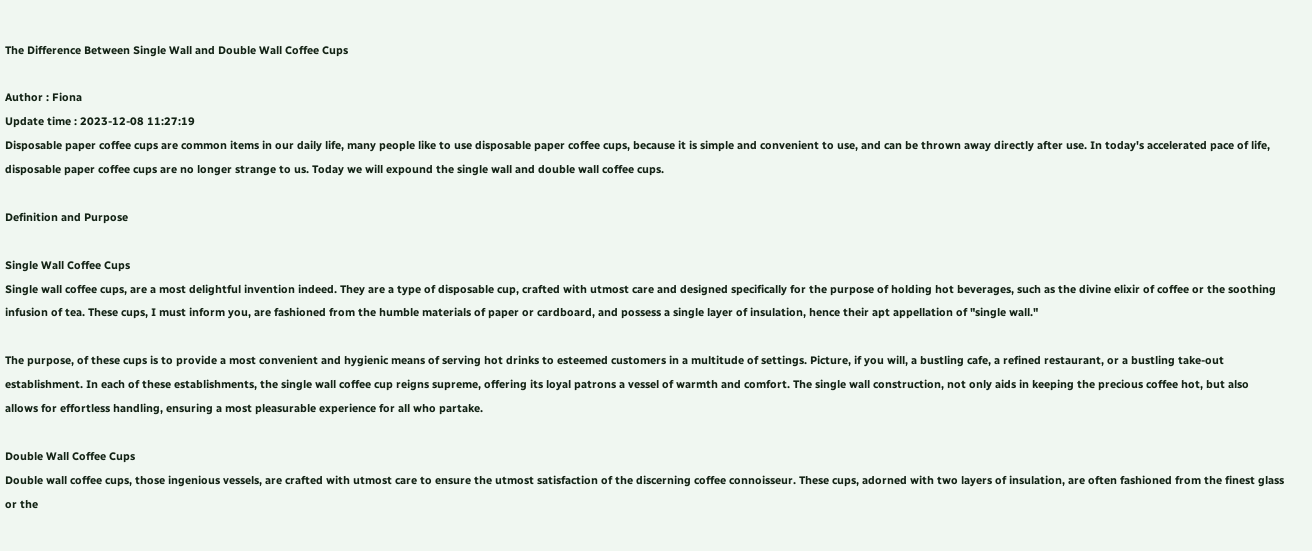The Difference Between Single Wall and Double Wall Coffee Cups

Author : Fiona
Update time : 2023-12-08 11:27:19
Disposable paper coffee cups are common items in our daily life, many people like to use disposable paper coffee cups, because it is simple and convenient to use, and can be thrown away directly after use. In today's accelerated pace of life, disposable paper coffee cups are no longer strange to us. Today we will expound the single wall and double wall coffee cups.

Definition and Purpose

Single Wall Coffee Cups
Single wall coffee cups, are a most delightful invention indeed. They are a type of disposable cup, crafted with utmost care and designed specifically for the purpose of holding hot beverages, such as the divine elixir of coffee or the soothing infusion of tea. These cups, I must inform you, are fashioned from the humble materials of paper or cardboard, and possess a single layer of insulation, hence their apt appellation of "single wall."

The purpose, of these cups is to provide a most convenient and hygienic means of serving hot drinks to esteemed customers in a multitude of settings. Picture, if you will, a bustling cafe, a refined restaurant, or a bustling take-out establishment. In each of these establishments, the single wall coffee cup reigns supreme, offering its loyal patrons a vessel of warmth and comfort. The single wall construction, not only aids in keeping the precious coffee hot, but also allows for effortless handling, ensuring a most pleasurable experience for all who partake.

Double Wall Coffee Cups
Double wall coffee cups, those ingenious vessels, are crafted with utmost care to ensure the utmost satisfaction of the discerning coffee connoisseur. These cups, adorned with two layers of insulation, are often fashioned from the finest glass or the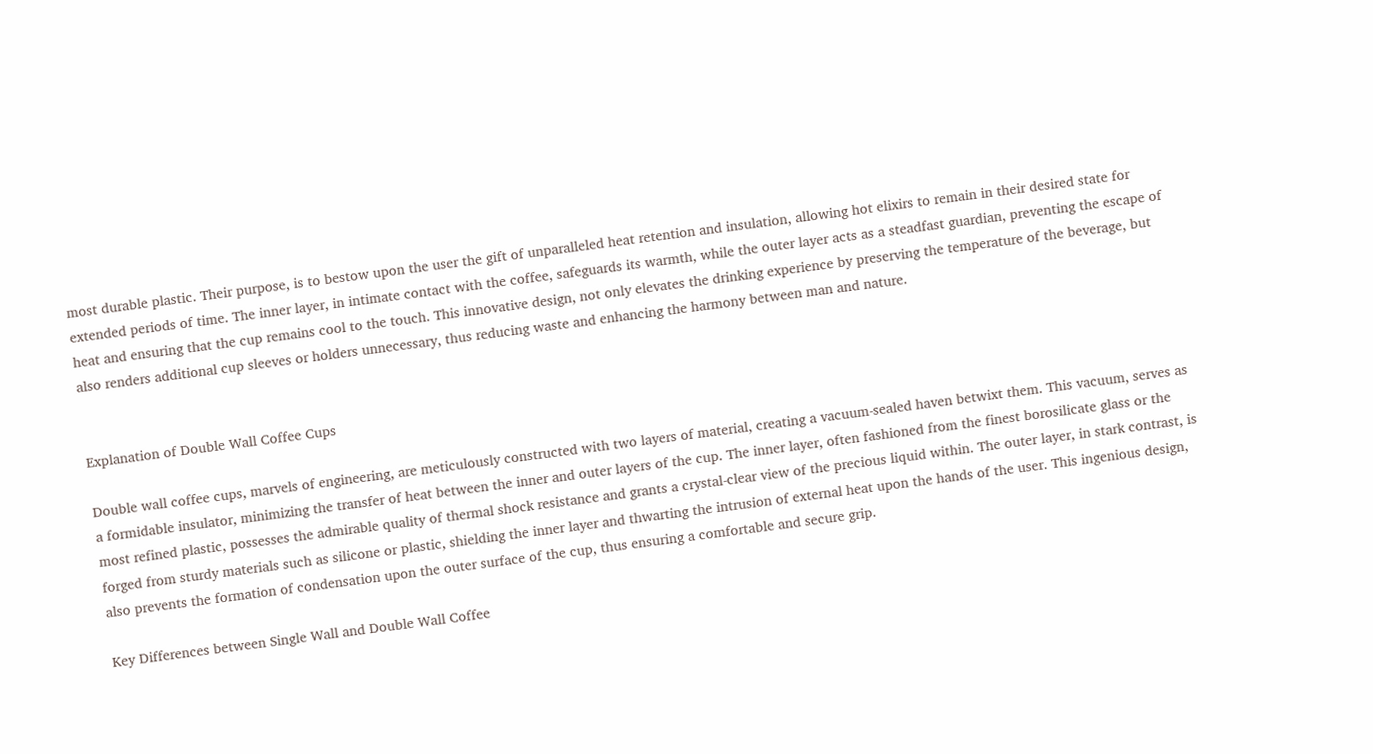most durable plastic. Their purpose, is to bestow upon the user the gift of unparalleled heat retention and insulation, allowing hot elixirs to remain in their desired state for extended periods of time. The inner layer, in intimate contact with the coffee, safeguards its warmth, while the outer layer acts as a steadfast guardian, preventing the escape of heat and ensuring that the cup remains cool to the touch. This innovative design, not only elevates the drinking experience by preserving the temperature of the beverage, but also renders additional cup sleeves or holders unnecessary, thus reducing waste and enhancing the harmony between man and nature.


Explanation of Double Wall Coffee Cups

Double wall coffee cups, marvels of engineering, are meticulously constructed with two layers of material, creating a vacuum-sealed haven betwixt them. This vacuum, serves as a formidable insulator, minimizing the transfer of heat between the inner and outer layers of the cup. The inner layer, often fashioned from the finest borosilicate glass or the most refined plastic, possesses the admirable quality of thermal shock resistance and grants a crystal-clear view of the precious liquid within. The outer layer, in stark contrast, is forged from sturdy materials such as silicone or plastic, shielding the inner layer and thwarting the intrusion of external heat upon the hands of the user. This ingenious design, also prevents the formation of condensation upon the outer surface of the cup, thus ensuring a comfortable and secure grip.

Key Differences between Single Wall and Double Wall Coffee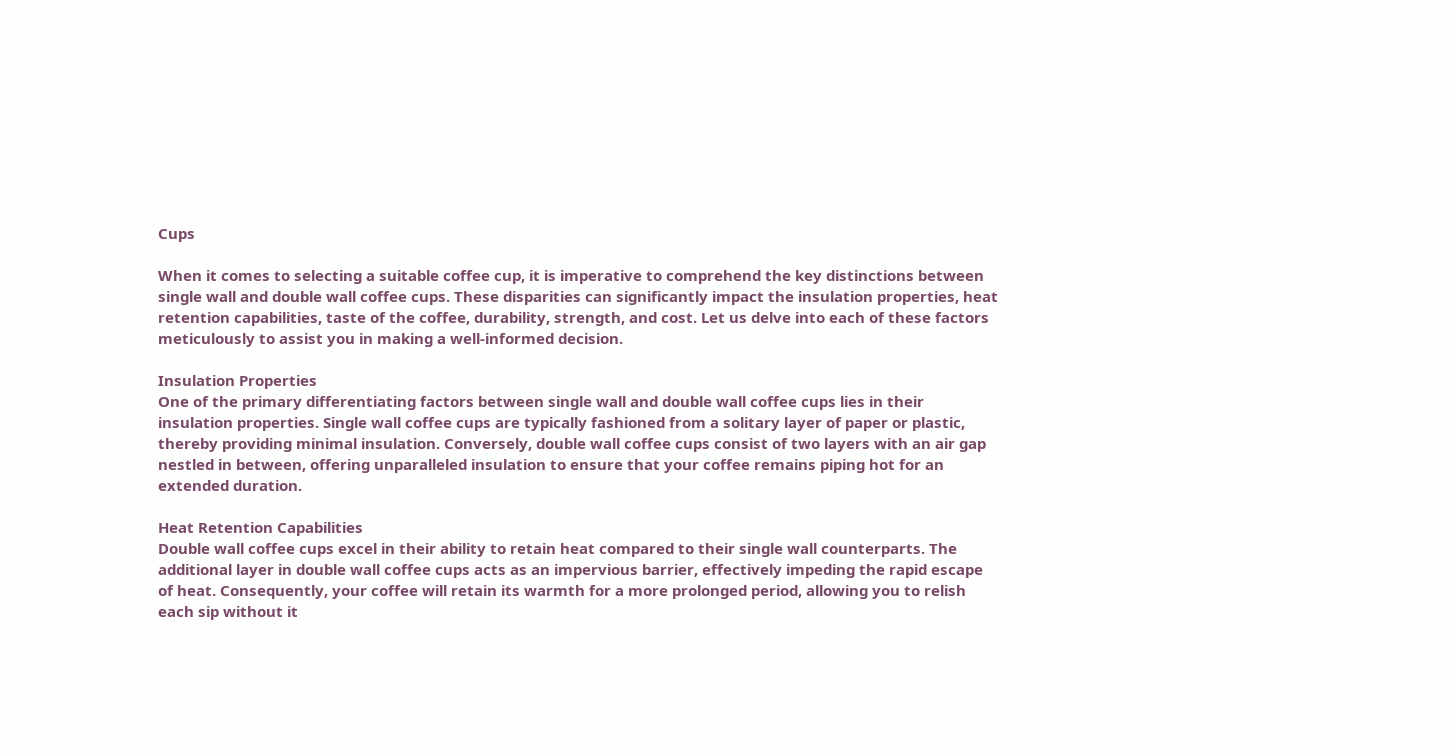Cups

When it comes to selecting a suitable coffee cup, it is imperative to comprehend the key distinctions between single wall and double wall coffee cups. These disparities can significantly impact the insulation properties, heat retention capabilities, taste of the coffee, durability, strength, and cost. Let us delve into each of these factors meticulously to assist you in making a well-informed decision.

Insulation Properties
One of the primary differentiating factors between single wall and double wall coffee cups lies in their insulation properties. Single wall coffee cups are typically fashioned from a solitary layer of paper or plastic, thereby providing minimal insulation. Conversely, double wall coffee cups consist of two layers with an air gap nestled in between, offering unparalleled insulation to ensure that your coffee remains piping hot for an extended duration.

Heat Retention Capabilities
Double wall coffee cups excel in their ability to retain heat compared to their single wall counterparts. The additional layer in double wall coffee cups acts as an impervious barrier, effectively impeding the rapid escape of heat. Consequently, your coffee will retain its warmth for a more prolonged period, allowing you to relish each sip without it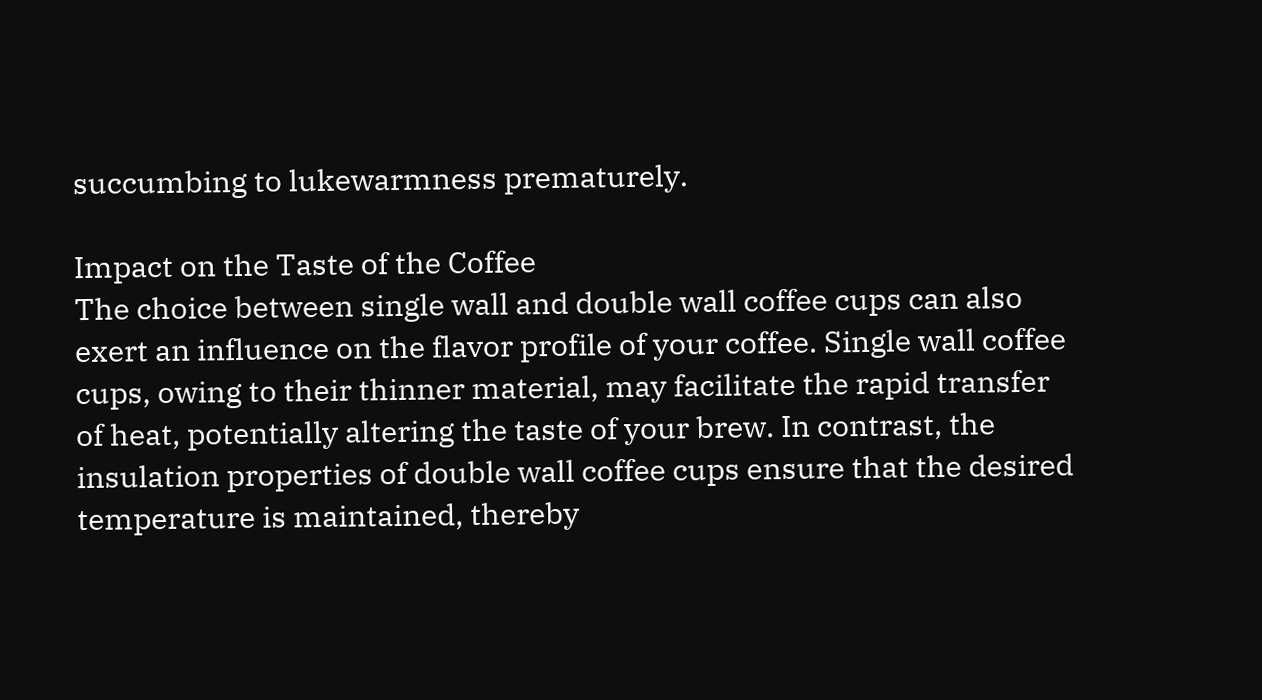succumbing to lukewarmness prematurely.

Impact on the Taste of the Coffee
The choice between single wall and double wall coffee cups can also exert an influence on the flavor profile of your coffee. Single wall coffee cups, owing to their thinner material, may facilitate the rapid transfer of heat, potentially altering the taste of your brew. In contrast, the insulation properties of double wall coffee cups ensure that the desired temperature is maintained, thereby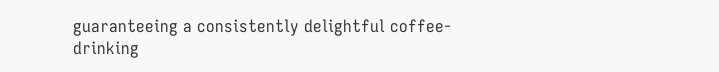guaranteeing a consistently delightful coffee-drinking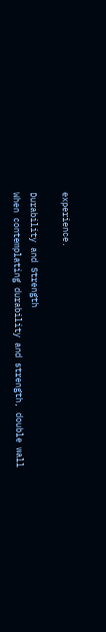experience.

Durability and Strength
When contemplating durability and strength, double wall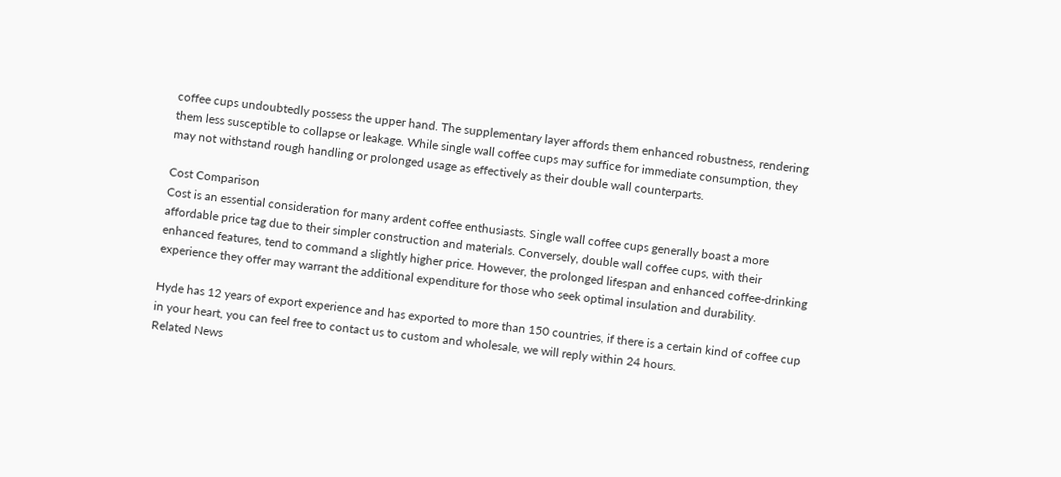coffee cups undoubtedly possess the upper hand. The supplementary layer affords them enhanced robustness, rendering them less susceptible to collapse or leakage. While single wall coffee cups may suffice for immediate consumption, they may not withstand rough handling or prolonged usage as effectively as their double wall counterparts.

Cost Comparison
Cost is an essential consideration for many ardent coffee enthusiasts. Single wall coffee cups generally boast a more affordable price tag due to their simpler construction and materials. Conversely, double wall coffee cups, with their enhanced features, tend to command a slightly higher price. However, the prolonged lifespan and enhanced coffee-drinking experience they offer may warrant the additional expenditure for those who seek optimal insulation and durability.

Hyde has 12 years of export experience and has exported to more than 150 countries, if there is a certain kind of coffee cup in your heart, you can feel free to contact us to custom and wholesale, we will reply within 24 hours.
Related News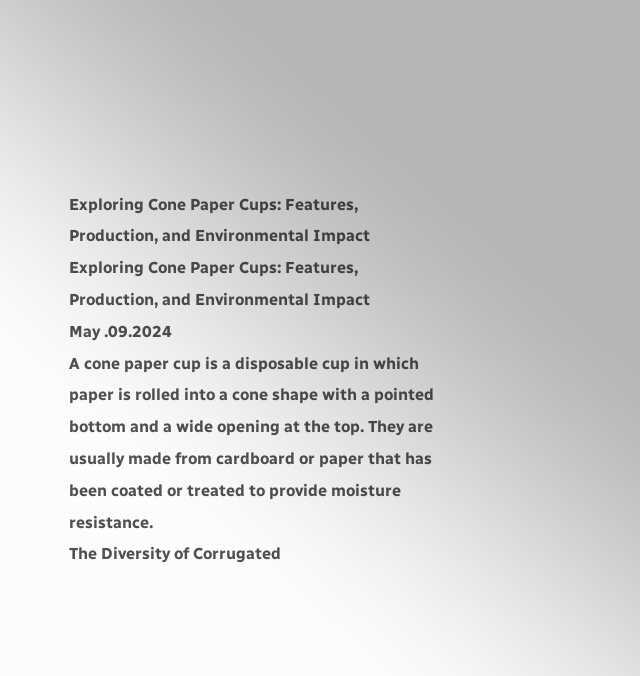Exploring Cone Paper Cups: Features, Production, and Environmental Impact Exploring Cone Paper Cups: Features, Production, and Environmental Impact
May .09.2024
A cone paper cup is a disposable cup in which paper is rolled into a cone shape with a pointed bottom and a wide opening at the top. They are usually made from cardboard or paper that has been coated or treated to provide moisture resistance.
The Diversity of Corrugated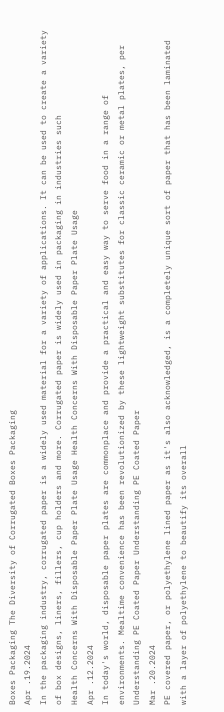Boxes Packaging The Diversity of Corrugated Boxes Packaging
Apr .19.2024
In the packaging industry, corrugated paper is a widely used material for a variety of applications. It can be used to create a variety of box designs, liners, fillers, cup holders and more. Corrugated paper is widely used in packaging in industries such
Health Concerns With Disposable Paper Plate Usage Health Concerns With Disposable Paper Plate Usage
Apr .12.2024
In today's world, disposable paper plates are commonplace and provide a practical and easy way to serve food in a range of environments. Mealtime convenience has been revolutionized by these lightweight substitutes for classic ceramic or metal plates, per
Understanding PE Coated Paper Understanding PE Coated Paper
Mar .20.2024
PE covered paper, or polyethylene lined paper as it's also acknowledged, is a completely unique sort of paper that has been laminated with a layer of polyethylene to beautify its overall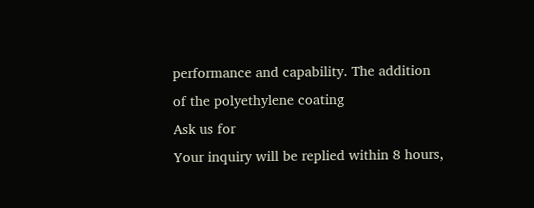performance and capability. The addition of the polyethylene coating
Ask us for
Your inquiry will be replied within 8 hours,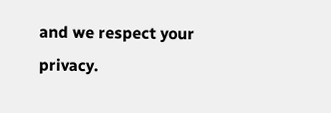and we respect your privacy.